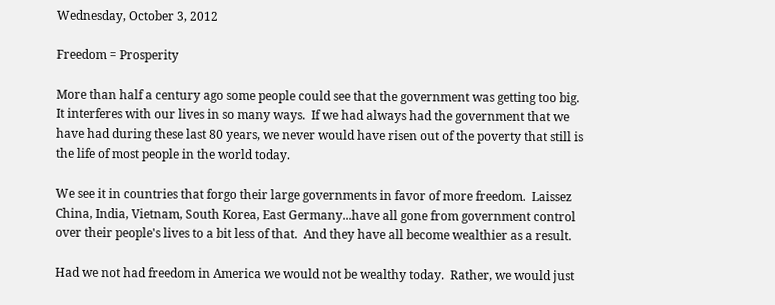Wednesday, October 3, 2012

Freedom = Prosperity

More than half a century ago some people could see that the government was getting too big.  It interferes with our lives in so many ways.  If we had always had the government that we have had during these last 80 years, we never would have risen out of the poverty that still is the life of most people in the world today.

We see it in countries that forgo their large governments in favor of more freedom.  Laissez China, India, Vietnam, South Korea, East Germany...have all gone from government control over their people's lives to a bit less of that.  And they have all become wealthier as a result.

Had we not had freedom in America we would not be wealthy today.  Rather, we would just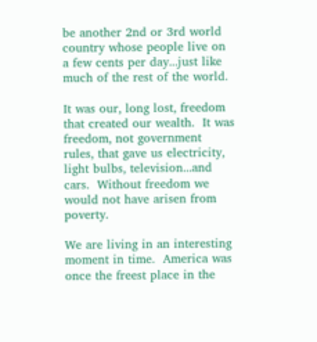be another 2nd or 3rd world country whose people live on a few cents per day...just like much of the rest of the world.

It was our, long lost, freedom that created our wealth.  It was freedom, not government rules, that gave us electricity, light bulbs, television...and cars.  Without freedom we would not have arisen from poverty.

We are living in an interesting moment in time.  America was once the freest place in the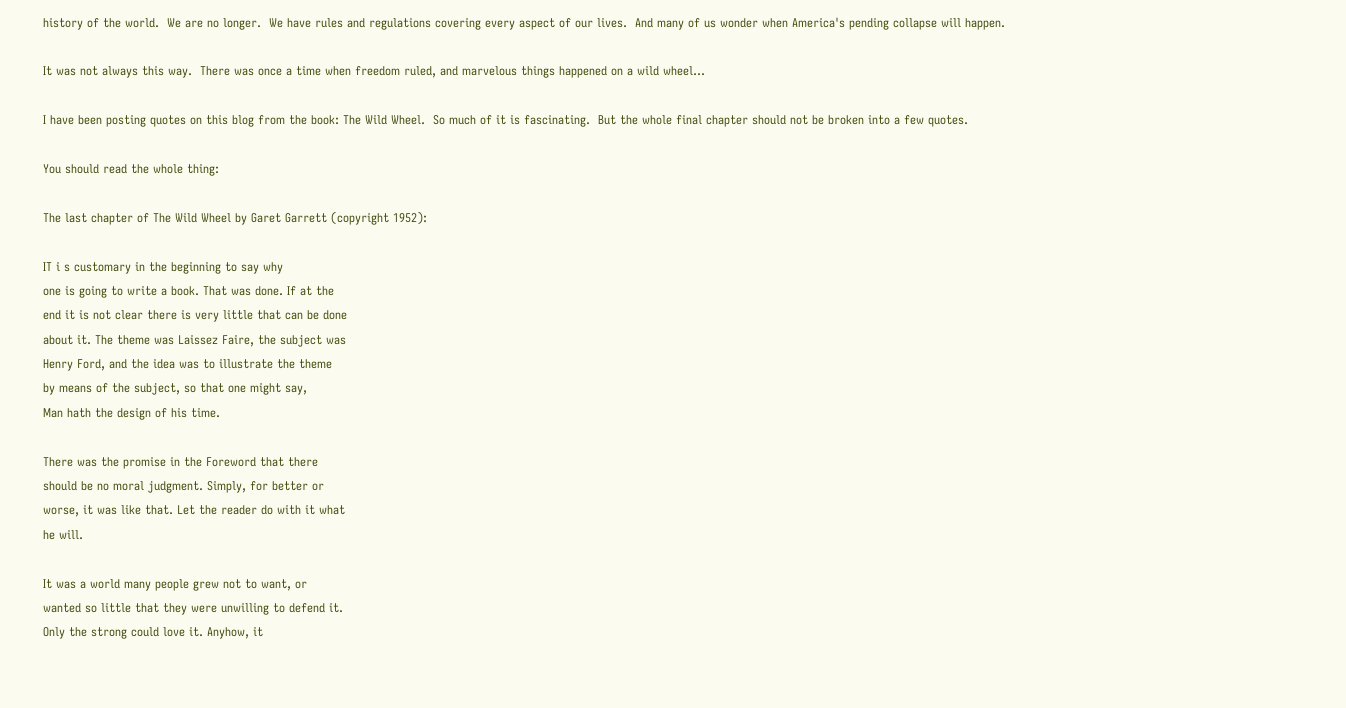history of the world.  We are no longer.  We have rules and regulations covering every aspect of our lives.  And many of us wonder when America's pending collapse will happen.

It was not always this way.  There was once a time when freedom ruled, and marvelous things happened on a wild wheel...

I have been posting quotes on this blog from the book: The Wild Wheel.  So much of it is fascinating.  But the whole final chapter should not be broken into a few quotes.

You should read the whole thing:

The last chapter of The Wild Wheel by Garet Garrett (copyright 1952):

IT i s customary in the beginning to say why
one is going to write a book. That was done. If at the
end it is not clear there is very little that can be done
about it. The theme was Laissez Faire, the subject was
Henry Ford, and the idea was to illustrate the theme
by means of the subject, so that one might say,
Man hath the design of his time.

There was the promise in the Foreword that there
should be no moral judgment. Simply, for better or
worse, it was like that. Let the reader do with it what
he will.

It was a world many people grew not to want, or
wanted so little that they were unwilling to defend it.
Only the strong could love it. Anyhow, it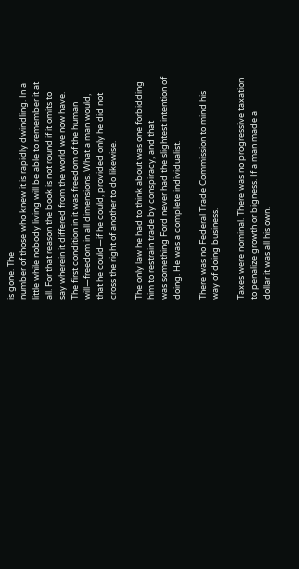is gone. The
number of those who knew it is rapidly dwindling. In a
little while nobody living will be able to remember it at
all. For that reason the book is not round if it omits to
say wherein it differed from the world we now have.
The first condition in it was freedom of the human
will—freedom in all dimensions. What a man would,
that he could—if he could, provided only he did not
cross the right of another to do likewise.

The only law he had to think about was one forbidding
him to restrain trade by conspiracy, and that
was something Ford never had the slightest intention of
doing. He was a complete individualist.

There was no Federal Trade Commission to mind his
way of doing business.

Taxes were nominal. There was no progressive taxation
to penalize growth or bigness. If a man made a
dollar it was all his own.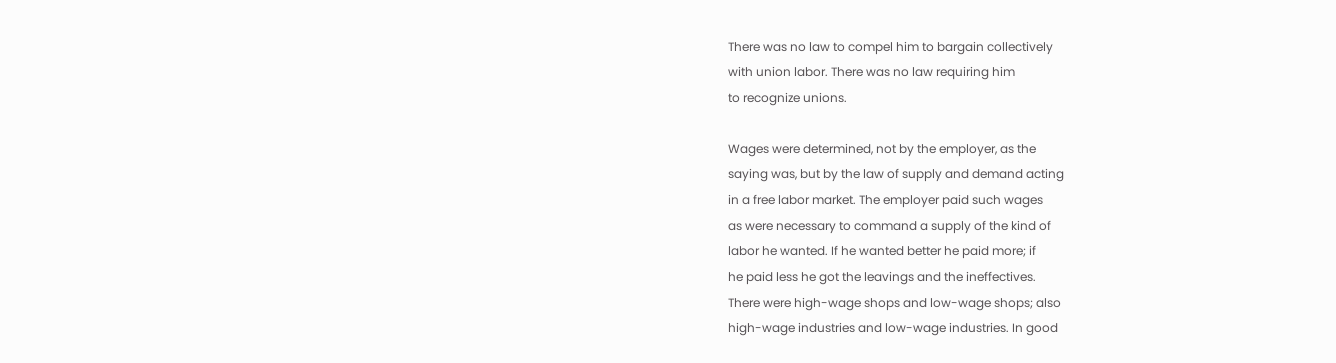There was no law to compel him to bargain collectively
with union labor. There was no law requiring him
to recognize unions.

Wages were determined, not by the employer, as the
saying was, but by the law of supply and demand acting
in a free labor market. The employer paid such wages
as were necessary to command a supply of the kind of
labor he wanted. If he wanted better he paid more; if
he paid less he got the leavings and the ineffectives.
There were high-wage shops and low-wage shops; also
high-wage industries and low-wage industries. In good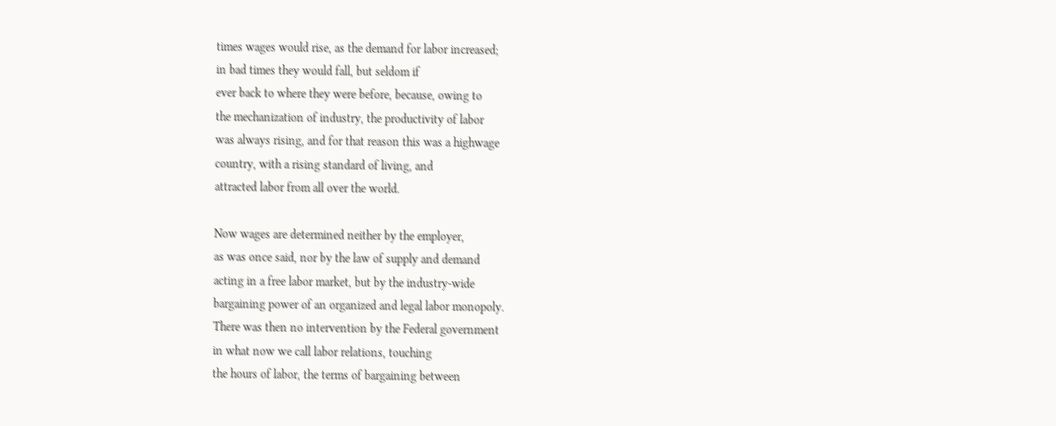times wages would rise, as the demand for labor increased;
in bad times they would fall, but seldom if
ever back to where they were before, because, owing to
the mechanization of industry, the productivity of labor
was always rising, and for that reason this was a highwage
country, with a rising standard of living, and
attracted labor from all over the world.

Now wages are determined neither by the employer,
as was once said, nor by the law of supply and demand
acting in a free labor market, but by the industry-wide
bargaining power of an organized and legal labor monopoly.
There was then no intervention by the Federal government
in what now we call labor relations, touching
the hours of labor, the terms of bargaining between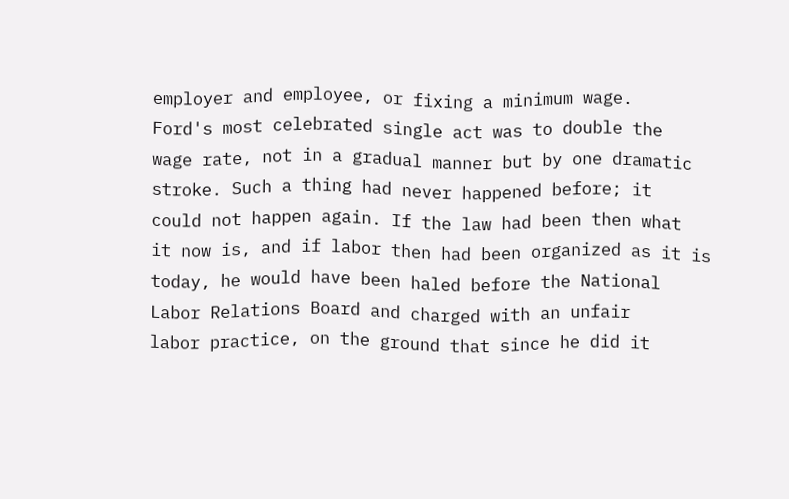employer and employee, or fixing a minimum wage.
Ford's most celebrated single act was to double the
wage rate, not in a gradual manner but by one dramatic
stroke. Such a thing had never happened before; it
could not happen again. If the law had been then what
it now is, and if labor then had been organized as it is
today, he would have been haled before the National
Labor Relations Board and charged with an unfair
labor practice, on the ground that since he did it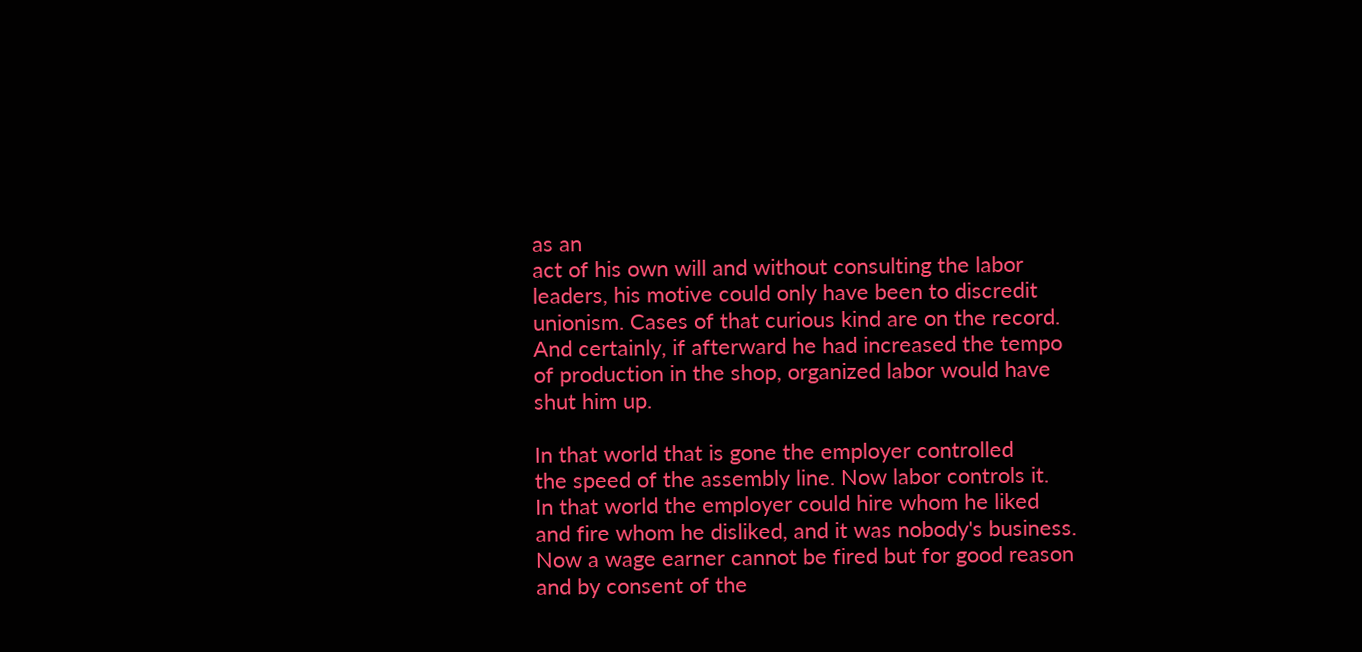as an
act of his own will and without consulting the labor
leaders, his motive could only have been to discredit
unionism. Cases of that curious kind are on the record.
And certainly, if afterward he had increased the tempo
of production in the shop, organized labor would have
shut him up.

In that world that is gone the employer controlled
the speed of the assembly line. Now labor controls it.
In that world the employer could hire whom he liked
and fire whom he disliked, and it was nobody's business.
Now a wage earner cannot be fired but for good reason
and by consent of the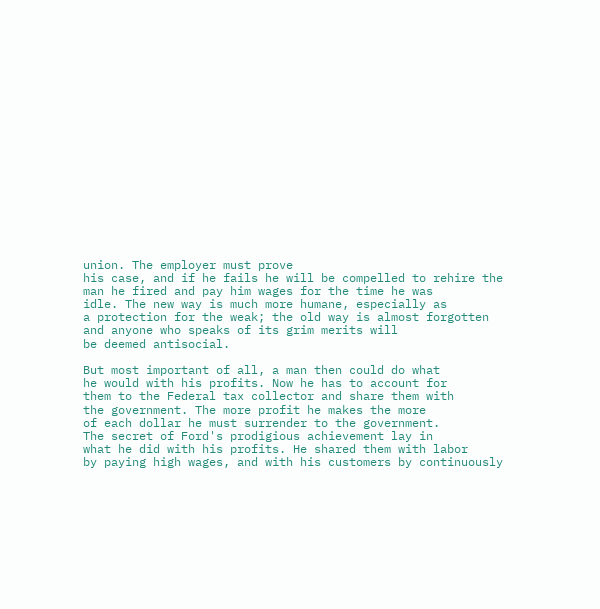union. The employer must prove
his case, and if he fails he will be compelled to rehire the
man he fired and pay him wages for the time he was
idle. The new way is much more humane, especially as
a protection for the weak; the old way is almost forgotten
and anyone who speaks of its grim merits will
be deemed antisocial.

But most important of all, a man then could do what
he would with his profits. Now he has to account for
them to the Federal tax collector and share them with
the government. The more profit he makes the more
of each dollar he must surrender to the government.
The secret of Ford's prodigious achievement lay in
what he did with his profits. He shared them with labor
by paying high wages, and with his customers by continuously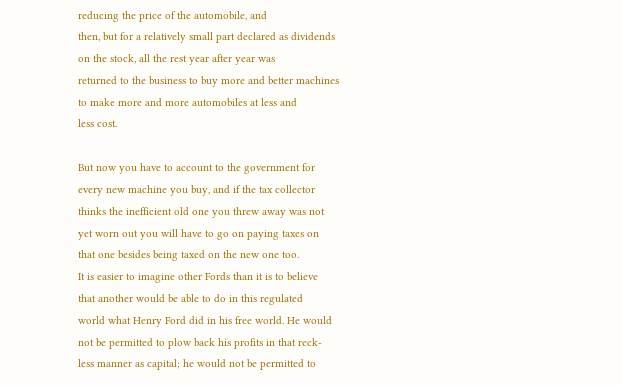reducing the price of the automobile, and
then, but for a relatively small part declared as dividends
on the stock, all the rest year after year was
returned to the business to buy more and better machines
to make more and more automobiles at less and
less cost.

But now you have to account to the government for
every new machine you buy, and if the tax collector
thinks the inefficient old one you threw away was not
yet worn out you will have to go on paying taxes on
that one besides being taxed on the new one too.
It is easier to imagine other Fords than it is to believe
that another would be able to do in this regulated
world what Henry Ford did in his free world. He would
not be permitted to plow back his profits in that reck-
less manner as capital; he would not be permitted to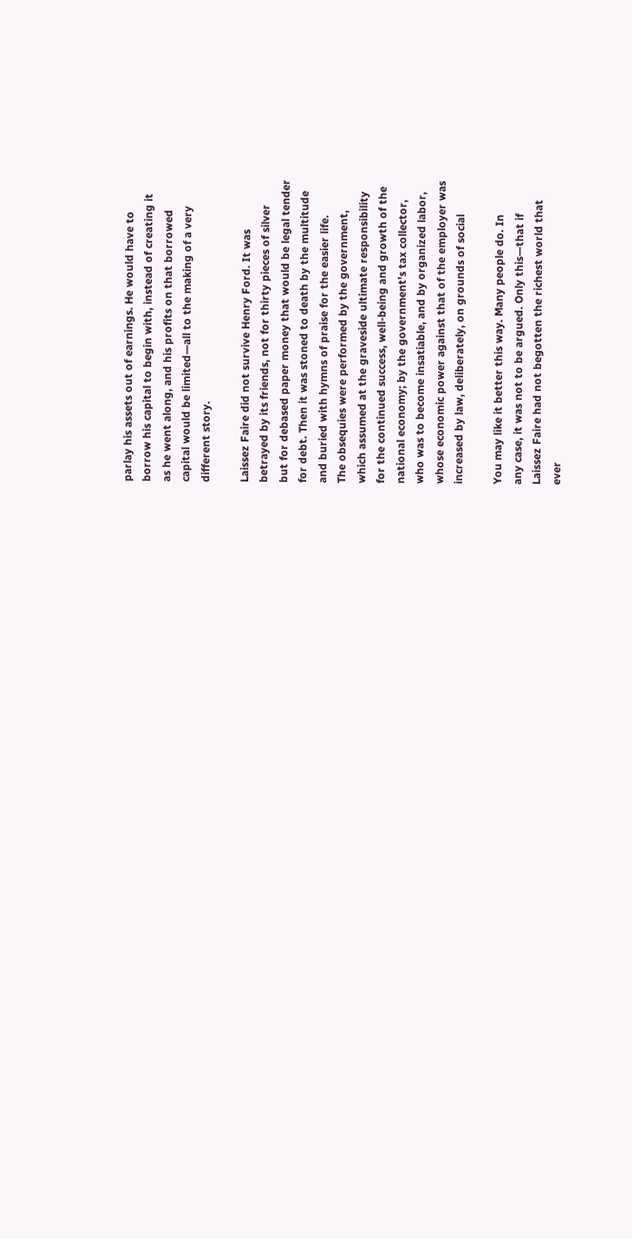parlay his assets out of earnings. He would have to
borrow his capital to begin with, instead of creating it
as he went along, and his profits on that borrowed
capital would be limited—all to the making of a very
different story.

Laissez Faire did not survive Henry Ford. It was
betrayed by its friends, not for thirty pieces of silver
but for debased paper money that would be legal tender
for debt. Then it was stoned to death by the multitude
and buried with hymns of praise for the easier life.
The obsequies were performed by the government,
which assumed at the graveside ultimate responsibility
for the continued success, well-being and growth of the
national economy; by the government's tax collector,
who was to become insatiable, and by organized labor,
whose economic power against that of the employer was
increased by law, deliberately, on grounds of social

You may like it better this way. Many people do. In
any case, it was not to be argued. Only this—that if
Laissez Faire had not begotten the richest world that
ever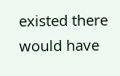existed there would have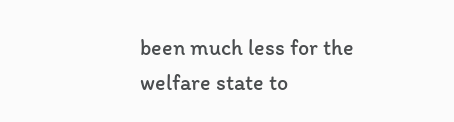been much less for the
welfare state to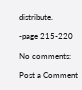distribute.

-page 215-220

No comments:

Post a Comment